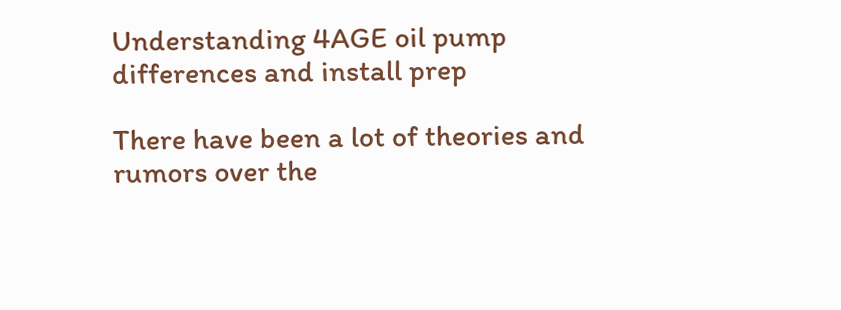Understanding 4AGE oil pump differences and install prep

There have been a lot of theories and rumors over the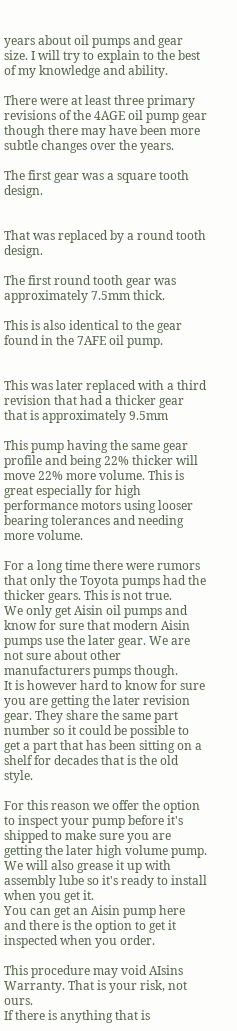years about oil pumps and gear size. I will try to explain to the best of my knowledge and ability.

There were at least three primary revisions of the 4AGE oil pump gear though there may have been more subtle changes over the years.

The first gear was a square tooth design.


That was replaced by a round tooth design.

The first round tooth gear was approximately 7.5mm thick.

This is also identical to the gear found in the 7AFE oil pump.


This was later replaced with a third revision that had a thicker gear that is approximately 9.5mm

This pump having the same gear profile and being 22% thicker will move 22% more volume. This is great especially for high performance motors using looser bearing tolerances and needing more volume.

For a long time there were rumors that only the Toyota pumps had the thicker gears. This is not true.
We only get Aisin oil pumps and know for sure that modern Aisin pumps use the later gear. We are not sure about other manufacturers pumps though.
It is however hard to know for sure you are getting the later revision gear. They share the same part number so it could be possible to get a part that has been sitting on a shelf for decades that is the old style.

For this reason we offer the option to inspect your pump before it's shipped to make sure you are getting the later high volume pump.
We will also grease it up with assembly lube so it's ready to install when you get it.
You can get an Aisin pump here and there is the option to get it inspected when you order.

This procedure may void AIsins Warranty. That is your risk, not ours.
If there is anything that is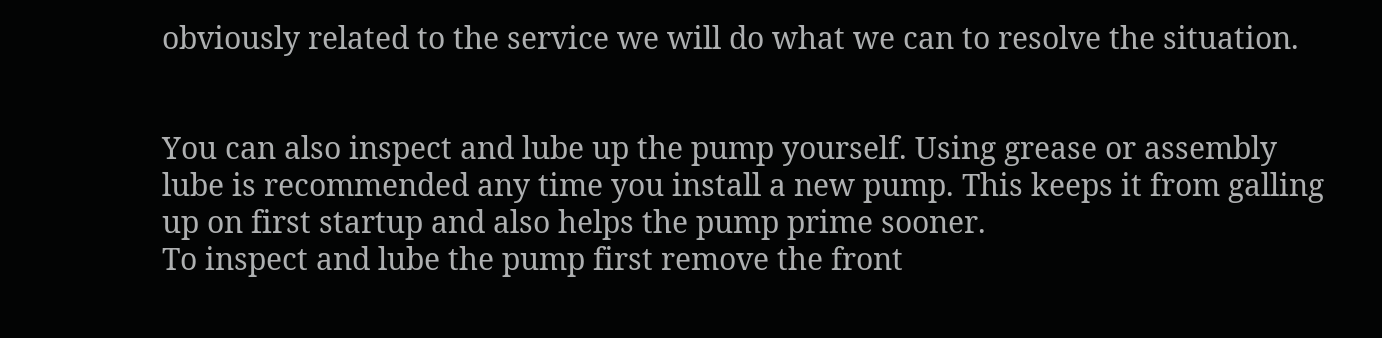obviously related to the service we will do what we can to resolve the situation.


You can also inspect and lube up the pump yourself. Using grease or assembly lube is recommended any time you install a new pump. This keeps it from galling up on first startup and also helps the pump prime sooner.
To inspect and lube the pump first remove the front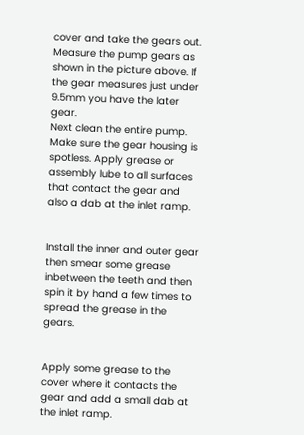cover and take the gears out. Measure the pump gears as shown in the picture above. If the gear measures just under 9.5mm you have the later gear.
Next clean the entire pump. Make sure the gear housing is spotless. Apply grease or assembly lube to all surfaces that contact the gear and also a dab at the inlet ramp.


Install the inner and outer gear then smear some grease inbetween the teeth and then spin it by hand a few times to spread the grease in the gears.


Apply some grease to the cover where it contacts the gear and add a small dab at the inlet ramp.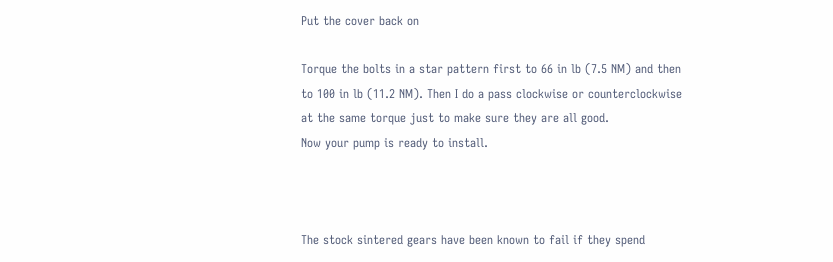Put the cover back on

Torque the bolts in a star pattern first to 66 in lb (7.5 NM) and then to 100 in lb (11.2 NM). Then I do a pass clockwise or counterclockwise at the same torque just to make sure they are all good.
Now your pump is ready to install.



The stock sintered gears have been known to fail if they spend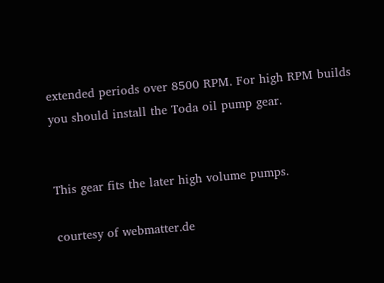extended periods over 8500 RPM. For high RPM builds you should install the Toda oil pump gear.


This gear fits the later high volume pumps.

courtesy of webmatter.de